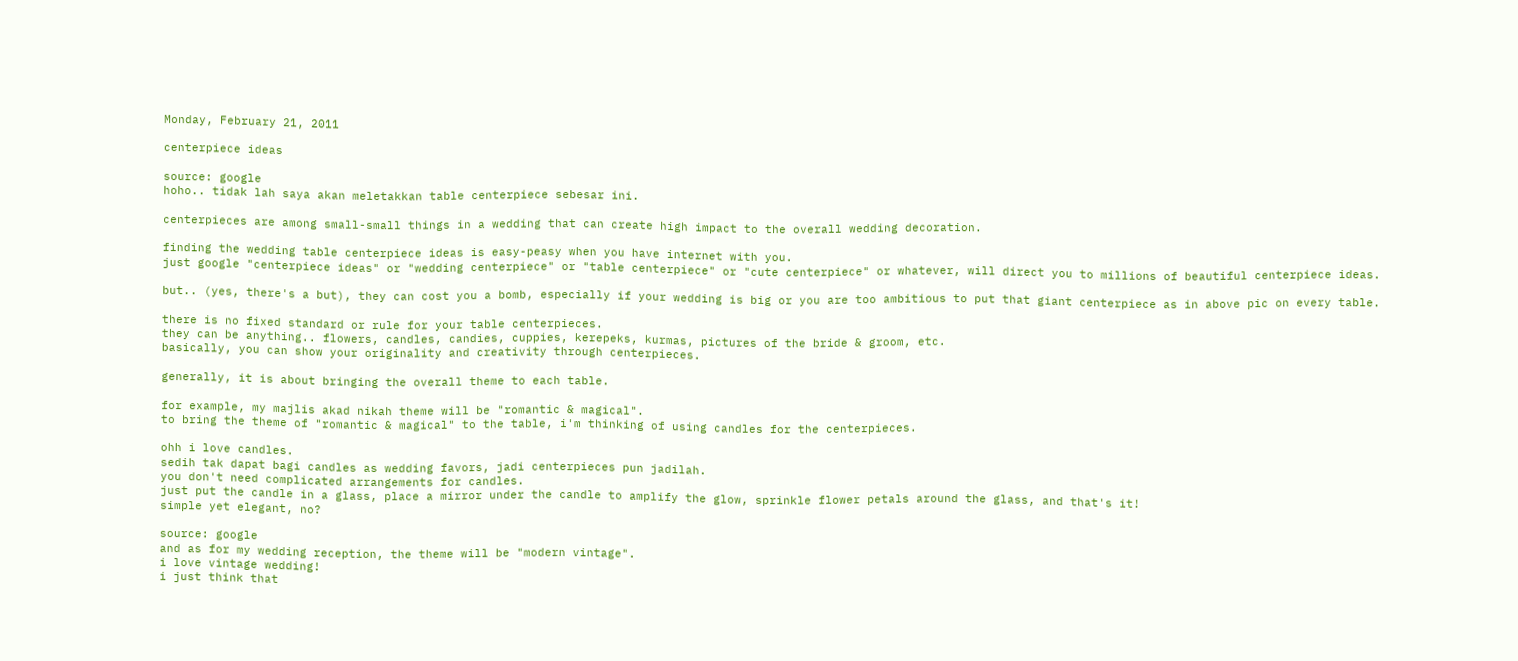Monday, February 21, 2011

centerpiece ideas

source: google
hoho.. tidak lah saya akan meletakkan table centerpiece sebesar ini.

centerpieces are among small-small things in a wedding that can create high impact to the overall wedding decoration.

finding the wedding table centerpiece ideas is easy-peasy when you have internet with you.
just google "centerpiece ideas" or "wedding centerpiece" or "table centerpiece" or "cute centerpiece" or whatever, will direct you to millions of beautiful centerpiece ideas.

but.. (yes, there's a but), they can cost you a bomb, especially if your wedding is big or you are too ambitious to put that giant centerpiece as in above pic on every table.

there is no fixed standard or rule for your table centerpieces.
they can be anything.. flowers, candles, candies, cuppies, kerepeks, kurmas, pictures of the bride & groom, etc.
basically, you can show your originality and creativity through centerpieces.

generally, it is about bringing the overall theme to each table.

for example, my majlis akad nikah theme will be "romantic & magical".
to bring the theme of "romantic & magical" to the table, i'm thinking of using candles for the centerpieces.

ohh i love candles.
sedih tak dapat bagi candles as wedding favors, jadi centerpieces pun jadilah.
you don't need complicated arrangements for candles.
just put the candle in a glass, place a mirror under the candle to amplify the glow, sprinkle flower petals around the glass, and that's it!
simple yet elegant, no?

source: google
and as for my wedding reception, the theme will be "modern vintage".
i love vintage wedding!
i just think that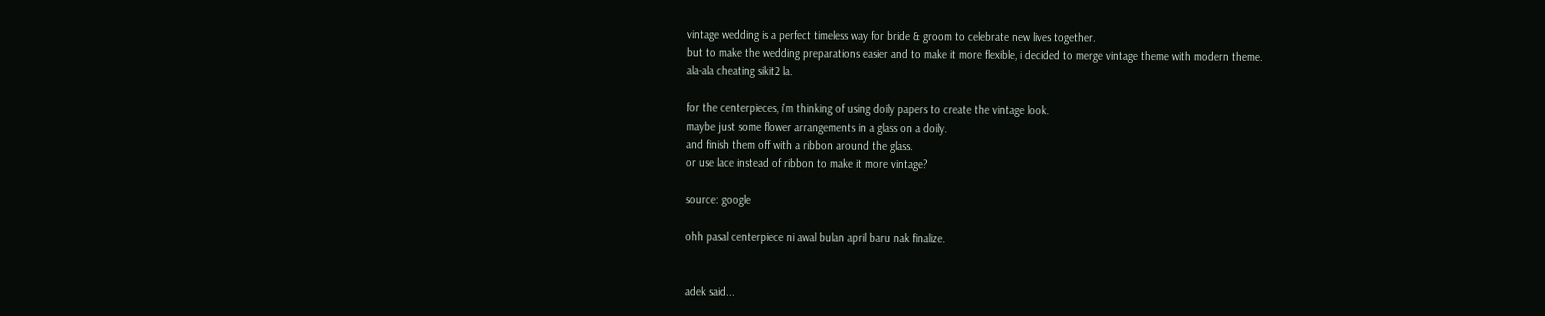vintage wedding is a perfect timeless way for bride & groom to celebrate new lives together.
but to make the wedding preparations easier and to make it more flexible, i decided to merge vintage theme with modern theme.
ala-ala cheating sikit2 la.

for the centerpieces, i'm thinking of using doily papers to create the vintage look.
maybe just some flower arrangements in a glass on a doily.
and finish them off with a ribbon around the glass.
or use lace instead of ribbon to make it more vintage?

source: google

ohh pasal centerpiece ni awal bulan april baru nak finalize.


adek said...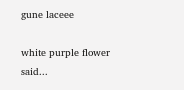gune laceee

white purple flower said...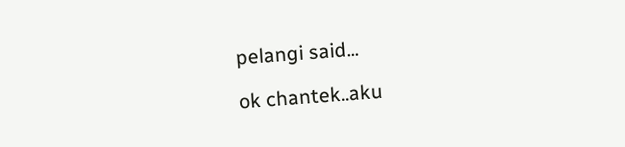pelangi said...

ok chantek..aku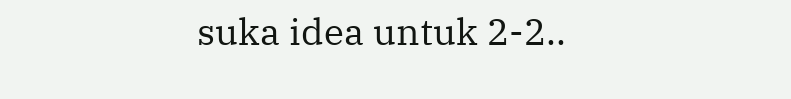suka idea untuk 2-2..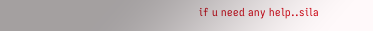if u need any help..sila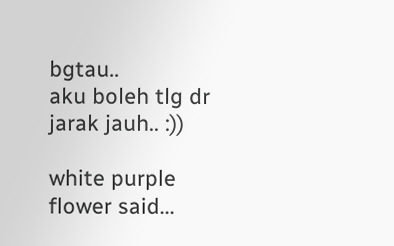bgtau..
aku boleh tlg dr jarak jauh.. :))

white purple flower said...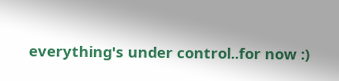everything's under control..for now :)